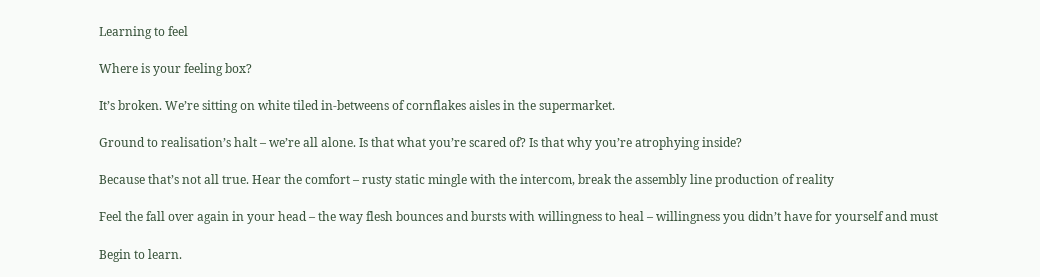Learning to feel

Where is your feeling box?

It’s broken. We’re sitting on white tiled in-betweens of cornflakes aisles in the supermarket.

Ground to realisation’s halt – we’re all alone. Is that what you’re scared of? Is that why you’re atrophying inside?

Because that’s not all true. Hear the comfort – rusty static mingle with the intercom, break the assembly line production of reality

Feel the fall over again in your head – the way flesh bounces and bursts with willingness to heal – willingness you didn’t have for yourself and must

Begin to learn.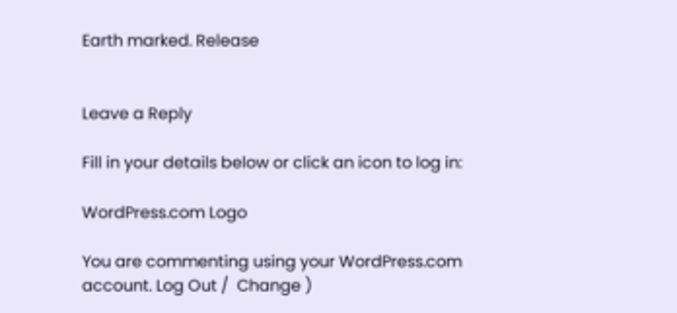Earth marked. Release


Leave a Reply

Fill in your details below or click an icon to log in:

WordPress.com Logo

You are commenting using your WordPress.com account. Log Out /  Change )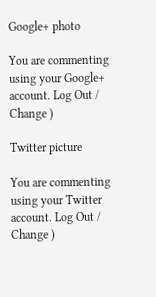Google+ photo

You are commenting using your Google+ account. Log Out /  Change )

Twitter picture

You are commenting using your Twitter account. Log Out /  Change )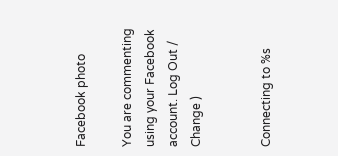Facebook photo

You are commenting using your Facebook account. Log Out /  Change )


Connecting to %s